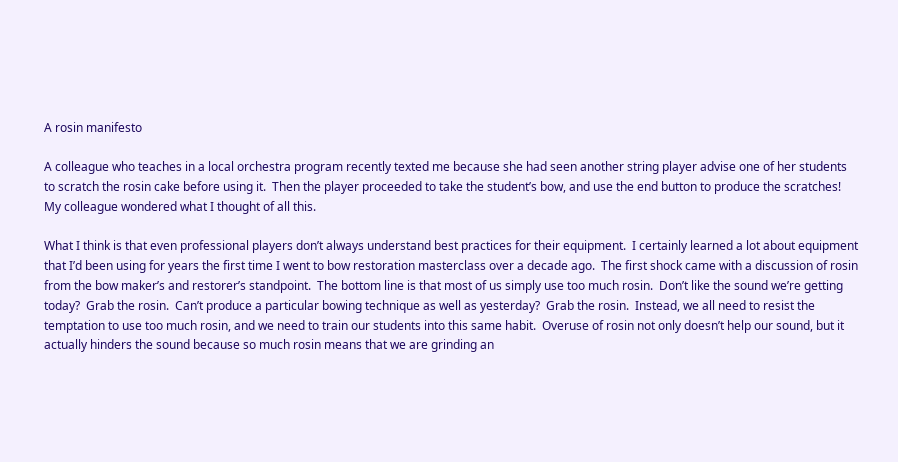A rosin manifesto

A colleague who teaches in a local orchestra program recently texted me because she had seen another string player advise one of her students to scratch the rosin cake before using it.  Then the player proceeded to take the student’s bow, and use the end button to produce the scratches!  My colleague wondered what I thought of all this.

What I think is that even professional players don’t always understand best practices for their equipment.  I certainly learned a lot about equipment that I’d been using for years the first time I went to bow restoration masterclass over a decade ago.  The first shock came with a discussion of rosin from the bow maker’s and restorer’s standpoint.  The bottom line is that most of us simply use too much rosin.  Don’t like the sound we’re getting today?  Grab the rosin.  Can’t produce a particular bowing technique as well as yesterday?  Grab the rosin.  Instead, we all need to resist the temptation to use too much rosin, and we need to train our students into this same habit.  Overuse of rosin not only doesn’t help our sound, but it actually hinders the sound because so much rosin means that we are grinding an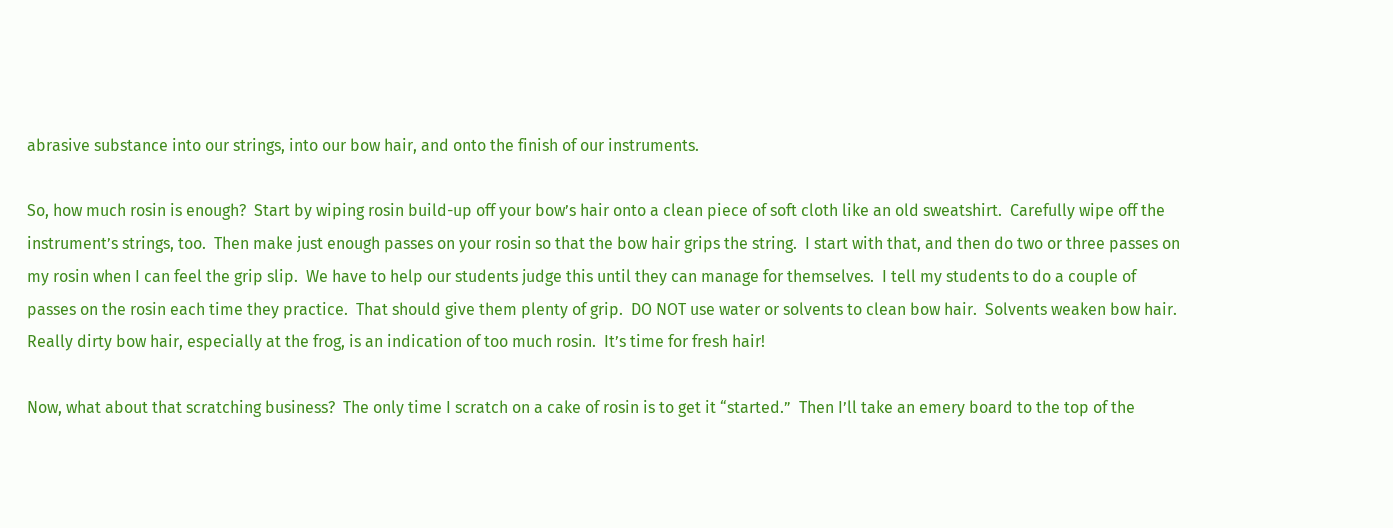abrasive substance into our strings, into our bow hair, and onto the finish of our instruments.

So, how much rosin is enough?  Start by wiping rosin build-up off your bow’s hair onto a clean piece of soft cloth like an old sweatshirt.  Carefully wipe off the instrument’s strings, too.  Then make just enough passes on your rosin so that the bow hair grips the string.  I start with that, and then do two or three passes on my rosin when I can feel the grip slip.  We have to help our students judge this until they can manage for themselves.  I tell my students to do a couple of passes on the rosin each time they practice.  That should give them plenty of grip.  DO NOT use water or solvents to clean bow hair.  Solvents weaken bow hair.  Really dirty bow hair, especially at the frog, is an indication of too much rosin.  It’s time for fresh hair!

Now, what about that scratching business?  The only time I scratch on a cake of rosin is to get it “started.”  Then I’ll take an emery board to the top of the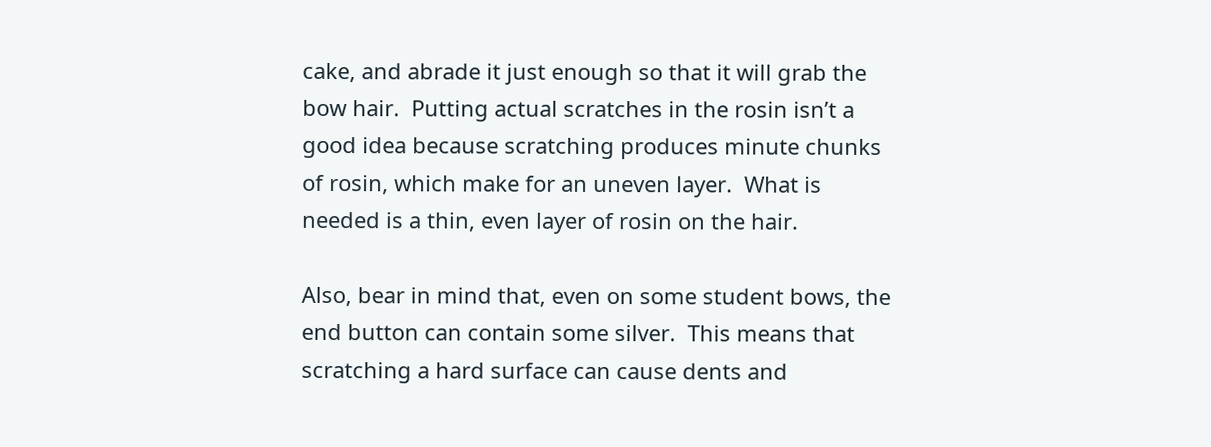cake, and abrade it just enough so that it will grab the bow hair.  Putting actual scratches in the rosin isn’t a good idea because scratching produces minute chunks of rosin, which make for an uneven layer.  What is needed is a thin, even layer of rosin on the hair.

Also, bear in mind that, even on some student bows, the end button can contain some silver.  This means that scratching a hard surface can cause dents and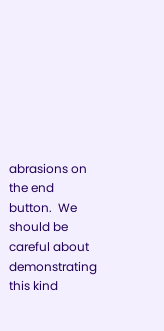abrasions on the end button.  We should be careful about demonstrating this kind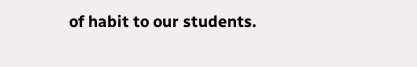of habit to our students.